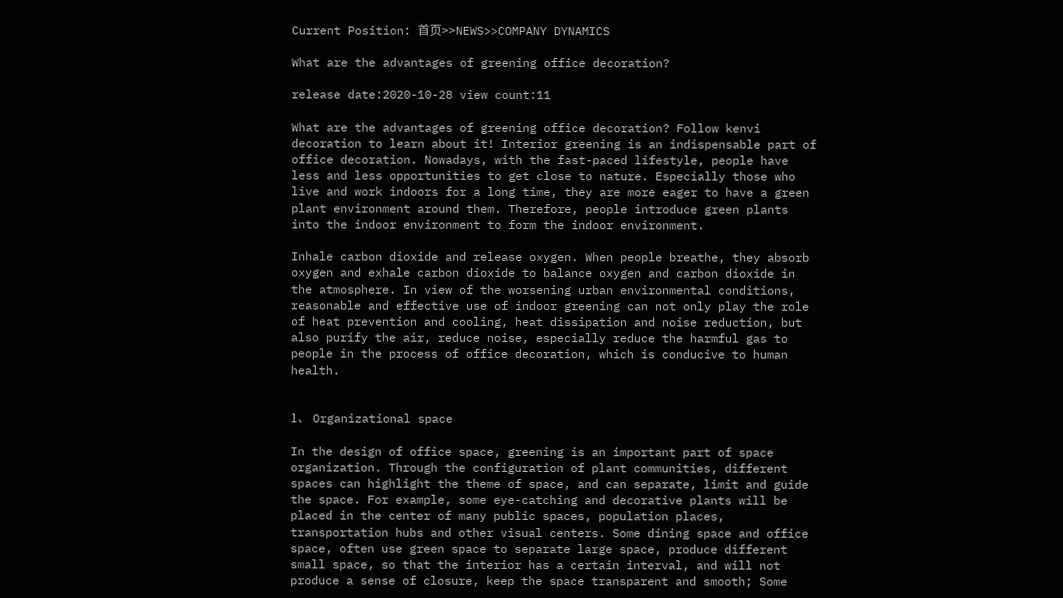Current Position: 首页>>NEWS>>COMPANY DYNAMICS

What are the advantages of greening office decoration?

release date:2020-10-28 view count:11

What are the advantages of greening office decoration? Follow kenvi decoration to learn about it! Interior greening is an indispensable part of office decoration. Nowadays, with the fast-paced lifestyle, people have less and less opportunities to get close to nature. Especially those who live and work indoors for a long time, they are more eager to have a green plant environment around them. Therefore, people introduce green plants into the indoor environment to form the indoor environment.

Inhale carbon dioxide and release oxygen. When people breathe, they absorb oxygen and exhale carbon dioxide to balance oxygen and carbon dioxide in the atmosphere. In view of the worsening urban environmental conditions, reasonable and effective use of indoor greening can not only play the role of heat prevention and cooling, heat dissipation and noise reduction, but also purify the air, reduce noise, especially reduce the harmful gas to people in the process of office decoration, which is conducive to human health.


1、 Organizational space

In the design of office space, greening is an important part of space organization. Through the configuration of plant communities, different spaces can highlight the theme of space, and can separate, limit and guide the space. For example, some eye-catching and decorative plants will be placed in the center of many public spaces, population places, transportation hubs and other visual centers. Some dining space and office space, often use green space to separate large space, produce different small space, so that the interior has a certain interval, and will not produce a sense of closure, keep the space transparent and smooth; Some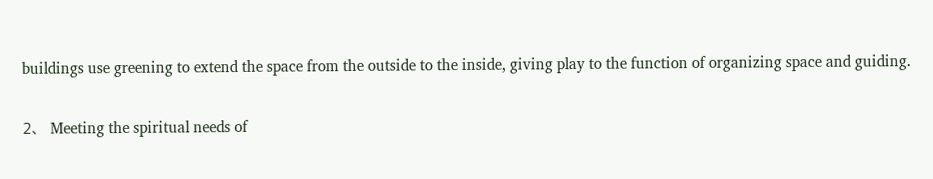buildings use greening to extend the space from the outside to the inside, giving play to the function of organizing space and guiding.

2、 Meeting the spiritual needs of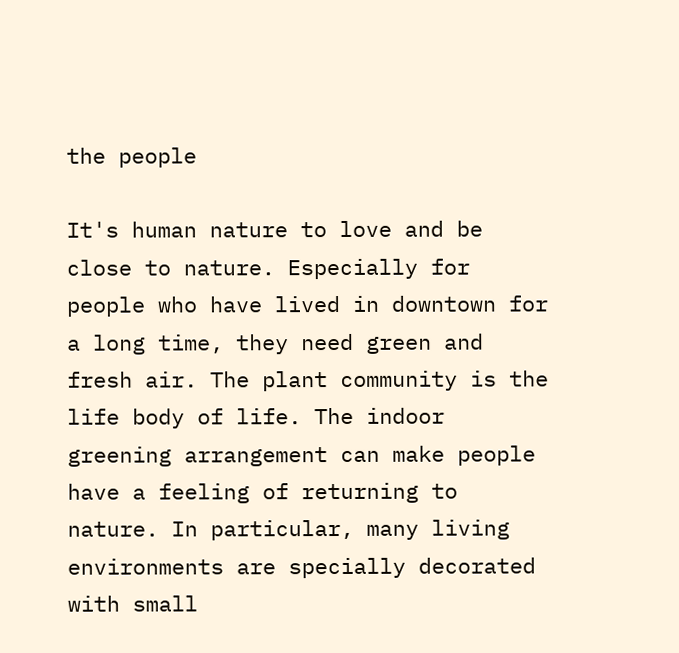the people

It's human nature to love and be close to nature. Especially for people who have lived in downtown for a long time, they need green and fresh air. The plant community is the life body of life. The indoor greening arrangement can make people have a feeling of returning to nature. In particular, many living environments are specially decorated with small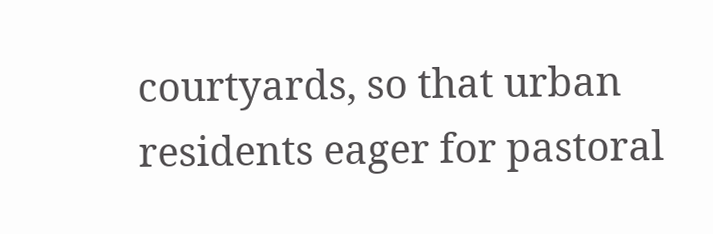courtyards, so that urban residents eager for pastoral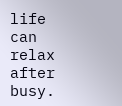life can relax after busy.